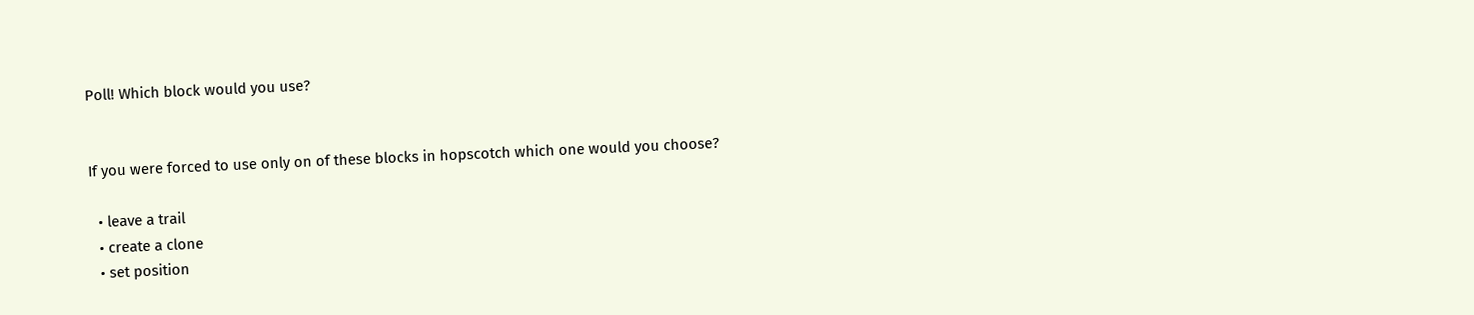Poll! Which block would you use?


If you were forced to use only on of these blocks in hopscotch which one would you choose?

  • leave a trail
  • create a clone
  • set position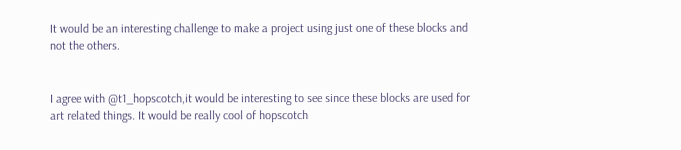It would be an interesting challenge to make a project using just one of these blocks and not the others.


I agree with @t1_hopscotch,it would be interesting to see since these blocks are used for art related things. It would be really cool of hopscotch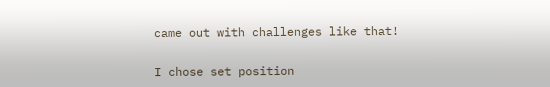came out with challenges like that!


I chose set position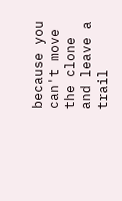because you can't move the clone and leave a trail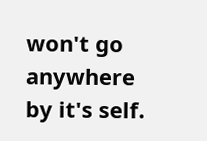won't go anywhere by it's self.